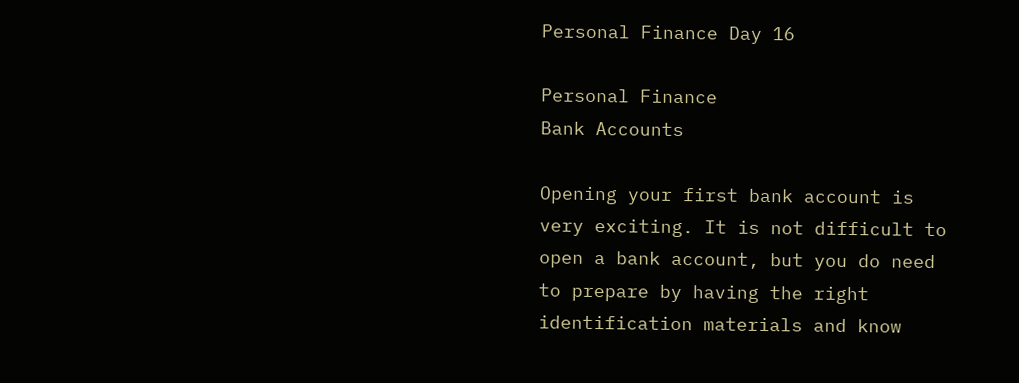Personal Finance Day 16

Personal Finance
Bank Accounts

Opening your first bank account is very exciting. It is not difficult to open a bank account, but you do need to prepare by having the right identification materials and know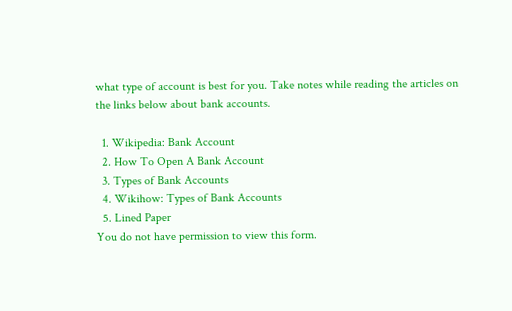what type of account is best for you. Take notes while reading the articles on the links below about bank accounts.

  1. Wikipedia: Bank Account
  2. How To Open A Bank Account
  3. Types of Bank Accounts
  4. Wikihow: Types of Bank Accounts
  5. Lined Paper
You do not have permission to view this form.